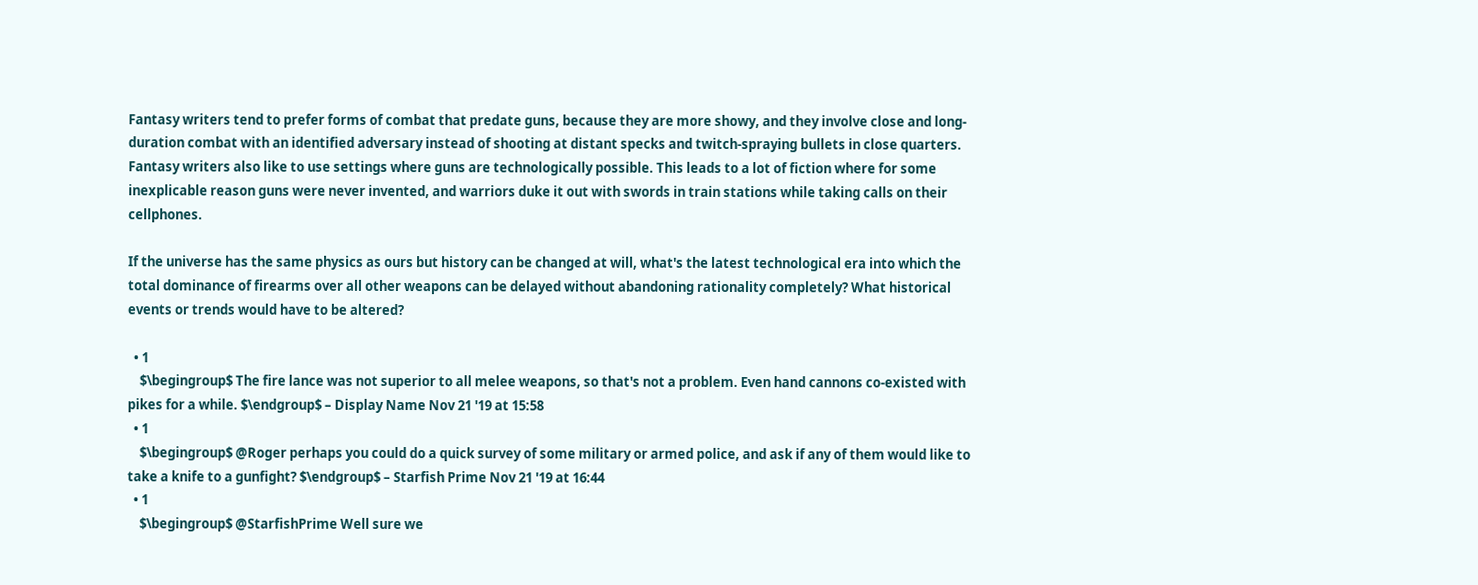Fantasy writers tend to prefer forms of combat that predate guns, because they are more showy, and they involve close and long-duration combat with an identified adversary instead of shooting at distant specks and twitch-spraying bullets in close quarters. Fantasy writers also like to use settings where guns are technologically possible. This leads to a lot of fiction where for some inexplicable reason guns were never invented, and warriors duke it out with swords in train stations while taking calls on their cellphones.

If the universe has the same physics as ours but history can be changed at will, what's the latest technological era into which the total dominance of firearms over all other weapons can be delayed without abandoning rationality completely? What historical events or trends would have to be altered?

  • 1
    $\begingroup$ The fire lance was not superior to all melee weapons, so that's not a problem. Even hand cannons co-existed with pikes for a while. $\endgroup$ – Display Name Nov 21 '19 at 15:58
  • 1
    $\begingroup$ @Roger perhaps you could do a quick survey of some military or armed police, and ask if any of them would like to take a knife to a gunfight? $\endgroup$ – Starfish Prime Nov 21 '19 at 16:44
  • 1
    $\begingroup$ @StarfishPrime Well sure we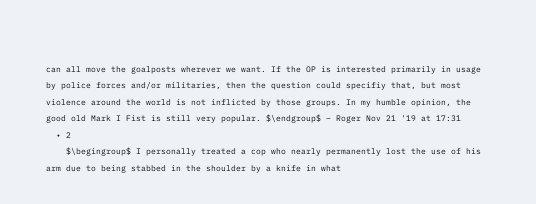can all move the goalposts wherever we want. If the OP is interested primarily in usage by police forces and/or militaries, then the question could specifiy that, but most violence around the world is not inflicted by those groups. In my humble opinion, the good old Mark I Fist is still very popular. $\endgroup$ – Roger Nov 21 '19 at 17:31
  • 2
    $\begingroup$ I personally treated a cop who nearly permanently lost the use of his arm due to being stabbed in the shoulder by a knife in what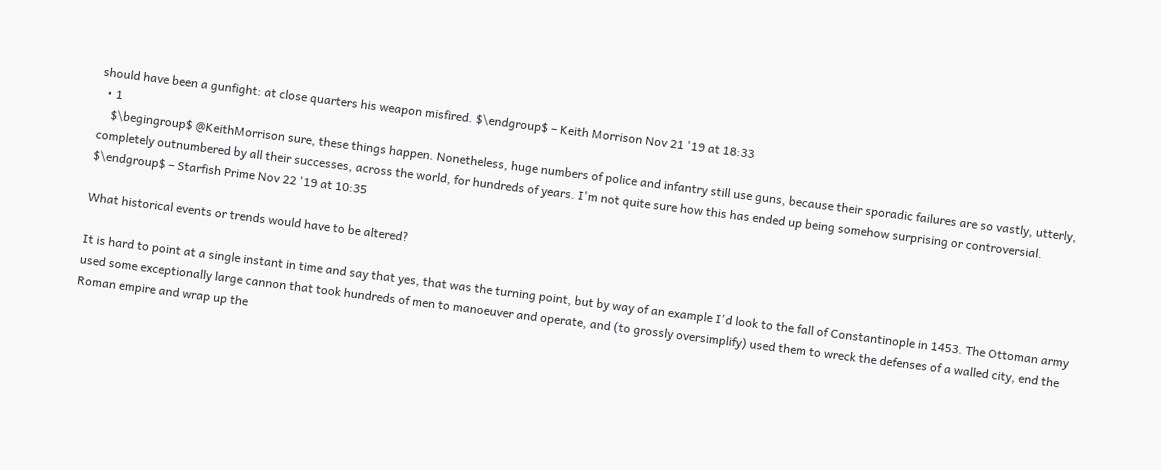should have been a gunfight: at close quarters his weapon misfired. $\endgroup$ – Keith Morrison Nov 21 '19 at 18:33
  • 1
    $\begingroup$ @KeithMorrison sure, these things happen. Nonetheless, huge numbers of police and infantry still use guns, because their sporadic failures are so vastly, utterly, completely outnumbered by all their successes, across the world, for hundreds of years. I'm not quite sure how this has ended up being somehow surprising or controversial. $\endgroup$ – Starfish Prime Nov 22 '19 at 10:35

What historical events or trends would have to be altered?

It is hard to point at a single instant in time and say that yes, that was the turning point, but by way of an example I'd look to the fall of Constantinople in 1453. The Ottoman army used some exceptionally large cannon that took hundreds of men to manoeuver and operate, and (to grossly oversimplify) used them to wreck the defenses of a walled city, end the Roman empire and wrap up the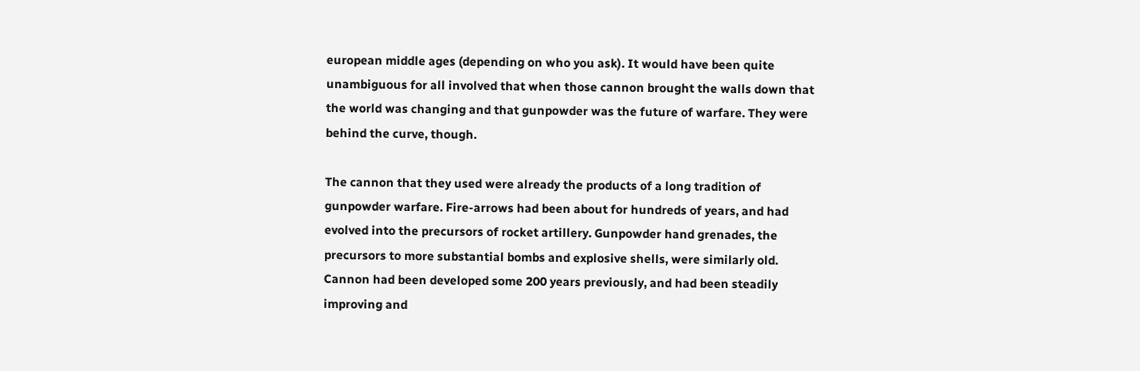european middle ages (depending on who you ask). It would have been quite unambiguous for all involved that when those cannon brought the walls down that the world was changing and that gunpowder was the future of warfare. They were behind the curve, though.

The cannon that they used were already the products of a long tradition of gunpowder warfare. Fire-arrows had been about for hundreds of years, and had evolved into the precursors of rocket artillery. Gunpowder hand grenades, the precursors to more substantial bombs and explosive shells, were similarly old. Cannon had been developed some 200 years previously, and had been steadily improving and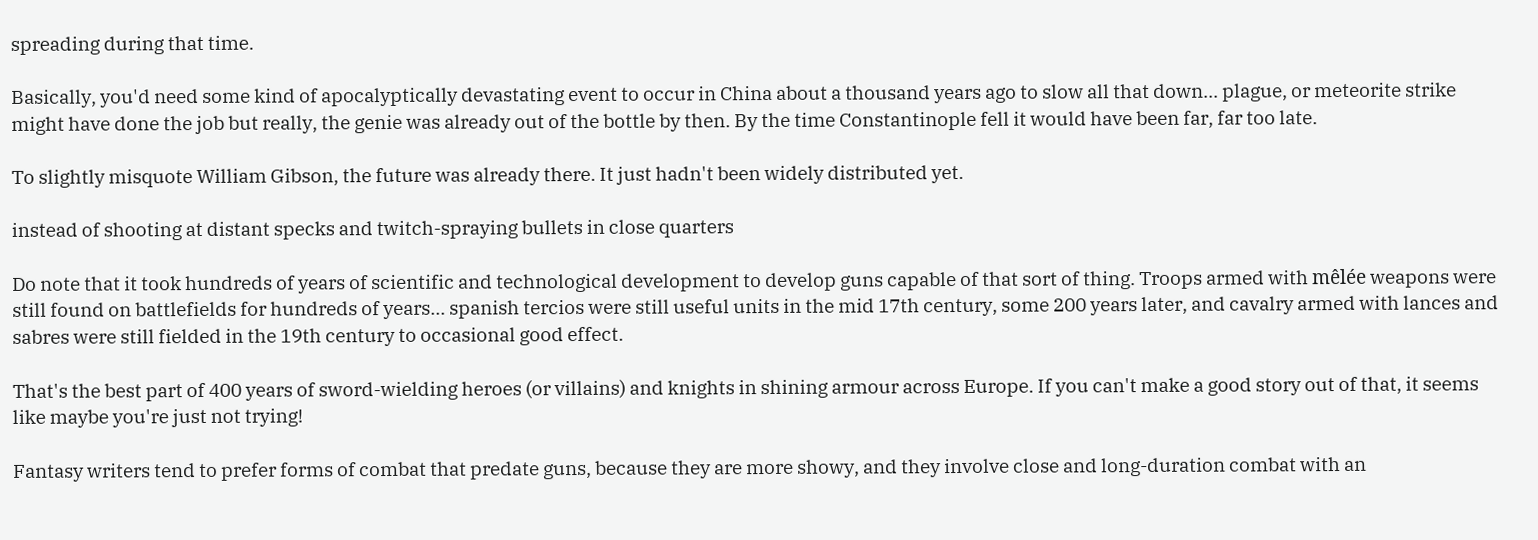spreading during that time.

Basically, you'd need some kind of apocalyptically devastating event to occur in China about a thousand years ago to slow all that down... plague, or meteorite strike might have done the job but really, the genie was already out of the bottle by then. By the time Constantinople fell it would have been far, far too late.

To slightly misquote William Gibson, the future was already there. It just hadn't been widely distributed yet.

instead of shooting at distant specks and twitch-spraying bullets in close quarters

Do note that it took hundreds of years of scientific and technological development to develop guns capable of that sort of thing. Troops armed with mêlée weapons were still found on battlefields for hundreds of years... spanish tercios were still useful units in the mid 17th century, some 200 years later, and cavalry armed with lances and sabres were still fielded in the 19th century to occasional good effect.

That's the best part of 400 years of sword-wielding heroes (or villains) and knights in shining armour across Europe. If you can't make a good story out of that, it seems like maybe you're just not trying!

Fantasy writers tend to prefer forms of combat that predate guns, because they are more showy, and they involve close and long-duration combat with an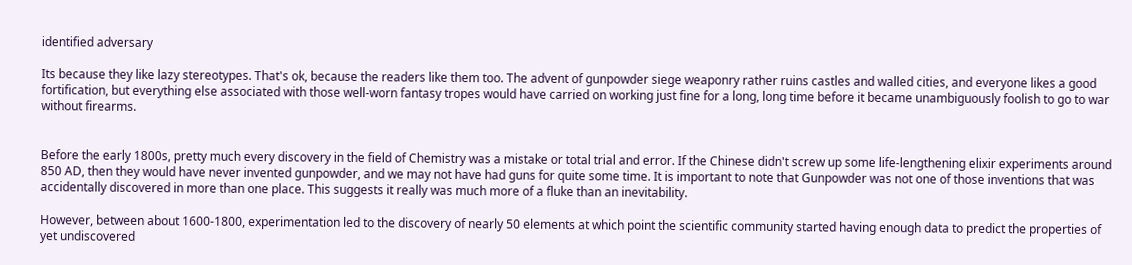identified adversary

Its because they like lazy stereotypes. That's ok, because the readers like them too. The advent of gunpowder siege weaponry rather ruins castles and walled cities, and everyone likes a good fortification, but everything else associated with those well-worn fantasy tropes would have carried on working just fine for a long, long time before it became unambiguously foolish to go to war without firearms.


Before the early 1800s, pretty much every discovery in the field of Chemistry was a mistake or total trial and error. If the Chinese didn't screw up some life-lengthening elixir experiments around 850 AD, then they would have never invented gunpowder, and we may not have had guns for quite some time. It is important to note that Gunpowder was not one of those inventions that was accidentally discovered in more than one place. This suggests it really was much more of a fluke than an inevitability.

However, between about 1600-1800, experimentation led to the discovery of nearly 50 elements at which point the scientific community started having enough data to predict the properties of yet undiscovered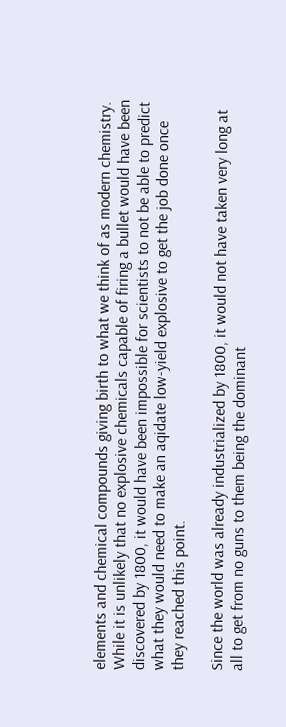elements and chemical compounds giving birth to what we think of as modern chemistry. While it is unlikely that no explosive chemicals capable of firing a bullet would have been discovered by 1800, it would have been impossible for scientists to not be able to predict what they would need to make an aqidate low-yield explosive to get the job done once they reached this point.

Since the world was already industrialized by 1800, it would not have taken very long at all to get from no guns to them being the dominant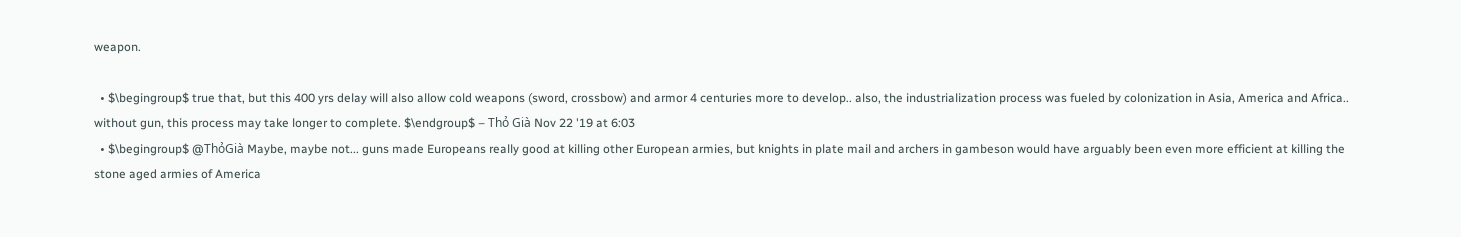weapon.

  • $\begingroup$ true that, but this 400 yrs delay will also allow cold weapons (sword, crossbow) and armor 4 centuries more to develop.. also, the industrialization process was fueled by colonization in Asia, America and Africa.. without gun, this process may take longer to complete. $\endgroup$ – Thỏ Già Nov 22 '19 at 6:03
  • $\begingroup$ @ThỏGià Maybe, maybe not... guns made Europeans really good at killing other European armies, but knights in plate mail and archers in gambeson would have arguably been even more efficient at killing the stone aged armies of America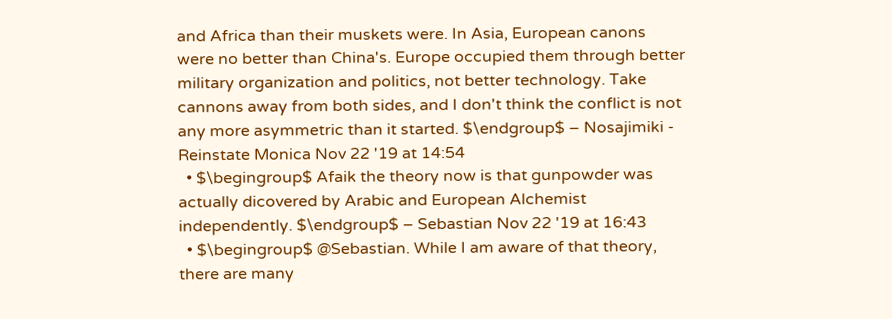and Africa than their muskets were. In Asia, European canons were no better than China's. Europe occupied them through better military organization and politics, not better technology. Take cannons away from both sides, and I don't think the conflict is not any more asymmetric than it started. $\endgroup$ – Nosajimiki - Reinstate Monica Nov 22 '19 at 14:54
  • $\begingroup$ Afaik the theory now is that gunpowder was actually dicovered by Arabic and European Alchemist independently. $\endgroup$ – Sebastian Nov 22 '19 at 16:43
  • $\begingroup$ @Sebastian. While I am aware of that theory, there are many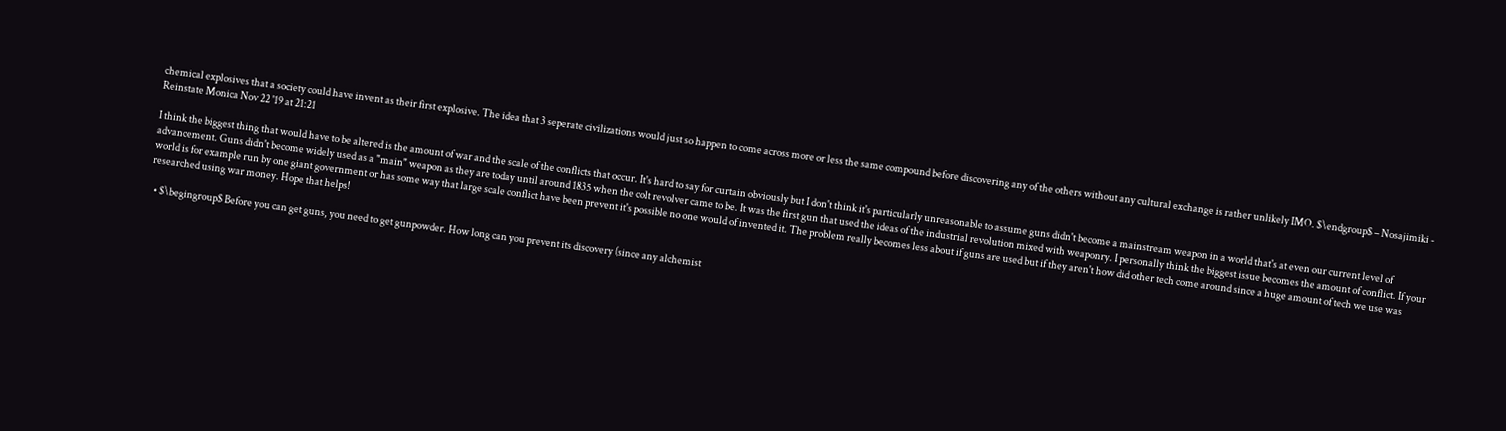chemical explosives that a society could have invent as their first explosive. The idea that 3 seperate civilizations would just so happen to come across more or less the same compound before discovering any of the others without any cultural exchange is rather unlikely IMO. $\endgroup$ – Nosajimiki - Reinstate Monica Nov 22 '19 at 21:21

I think the biggest thing that would have to be altered is the amount of war and the scale of the conflicts that occur. It's hard to say for curtain obviously but I don't think it's particularly unreasonable to assume guns didn't become a mainstream weapon in a world that's at even our current level of advancement. Guns didn't become widely used as a "main" weapon as they are today until around 1835 when the colt revolver came to be. It was the first gun that used the ideas of the industrial revolution mixed with weaponry. I personally think the biggest issue becomes the amount of conflict. If your world is for example run by one giant government or has some way that large scale conflict have been prevent it's possible no one would of invented it. The problem really becomes less about if guns are used but if they aren't how did other tech come around since a huge amount of tech we use was researched using war money. Hope that helps!

  • $\begingroup$ Before you can get guns, you need to get gunpowder. How long can you prevent its discovery (since any alchemist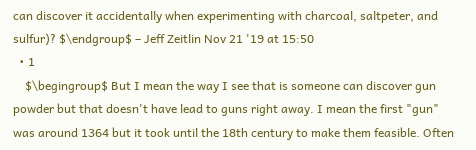can discover it accidentally when experimenting with charcoal, saltpeter, and sulfur)? $\endgroup$ – Jeff Zeitlin Nov 21 '19 at 15:50
  • 1
    $\begingroup$ But I mean the way I see that is someone can discover gun powder but that doesn't have lead to guns right away. I mean the first "gun" was around 1364 but it took until the 18th century to make them feasible. Often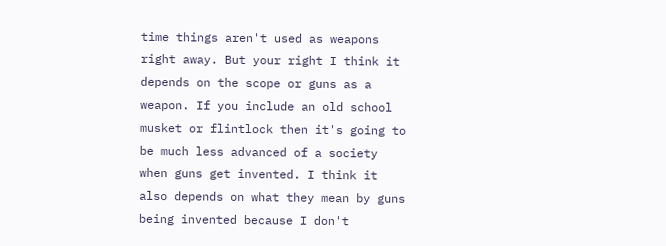time things aren't used as weapons right away. But your right I think it depends on the scope or guns as a weapon. If you include an old school musket or flintlock then it's going to be much less advanced of a society when guns get invented. I think it also depends on what they mean by guns being invented because I don't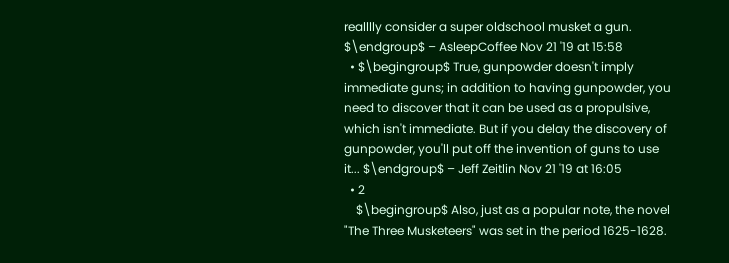realllly consider a super oldschool musket a gun. $\endgroup$ – AsleepCoffee Nov 21 '19 at 15:58
  • $\begingroup$ True, gunpowder doesn't imply immediate guns; in addition to having gunpowder, you need to discover that it can be used as a propulsive, which isn't immediate. But if you delay the discovery of gunpowder, you'll put off the invention of guns to use it... $\endgroup$ – Jeff Zeitlin Nov 21 '19 at 16:05
  • 2
    $\begingroup$ Also, just as a popular note, the novel "The Three Musketeers" was set in the period 1625-1628.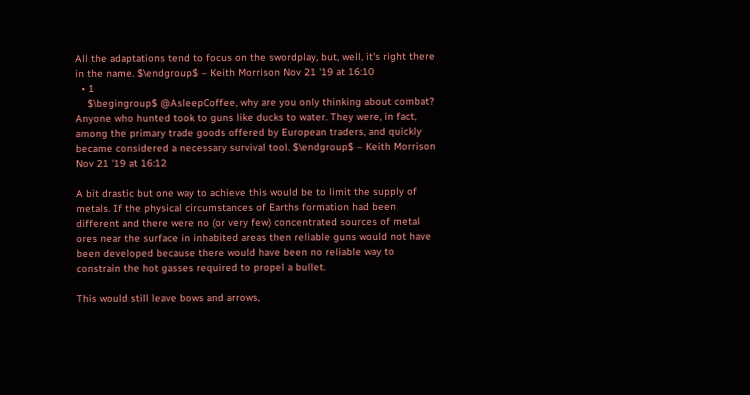All the adaptations tend to focus on the swordplay, but, well, it's right there in the name. $\endgroup$ – Keith Morrison Nov 21 '19 at 16:10
  • 1
    $\begingroup$ @AsleepCoffee, why are you only thinking about combat? Anyone who hunted took to guns like ducks to water. They were, in fact, among the primary trade goods offered by European traders, and quickly became considered a necessary survival tool. $\endgroup$ – Keith Morrison Nov 21 '19 at 16:12

A bit drastic but one way to achieve this would be to limit the supply of metals. If the physical circumstances of Earths formation had been different and there were no (or very few) concentrated sources of metal ores near the surface in inhabited areas then reliable guns would not have been developed because there would have been no reliable way to constrain the hot gasses required to propel a bullet.

This would still leave bows and arrows,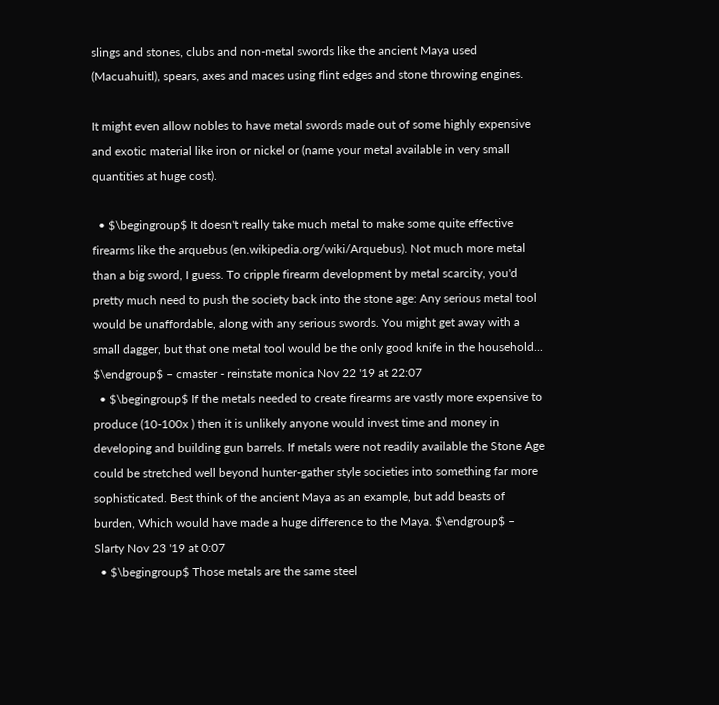slings and stones, clubs and non-metal swords like the ancient Maya used (Macuahuitl), spears, axes and maces using flint edges and stone throwing engines.

It might even allow nobles to have metal swords made out of some highly expensive and exotic material like iron or nickel or (name your metal available in very small quantities at huge cost).

  • $\begingroup$ It doesn't really take much metal to make some quite effective firearms like the arquebus (en.wikipedia.org/wiki/Arquebus). Not much more metal than a big sword, I guess. To cripple firearm development by metal scarcity, you'd pretty much need to push the society back into the stone age: Any serious metal tool would be unaffordable, along with any serious swords. You might get away with a small dagger, but that one metal tool would be the only good knife in the household... $\endgroup$ – cmaster - reinstate monica Nov 22 '19 at 22:07
  • $\begingroup$ If the metals needed to create firearms are vastly more expensive to produce (10-100x ) then it is unlikely anyone would invest time and money in developing and building gun barrels. If metals were not readily available the Stone Age could be stretched well beyond hunter-gather style societies into something far more sophisticated. Best think of the ancient Maya as an example, but add beasts of burden, Which would have made a huge difference to the Maya. $\endgroup$ – Slarty Nov 23 '19 at 0:07
  • $\begingroup$ Those metals are the same steel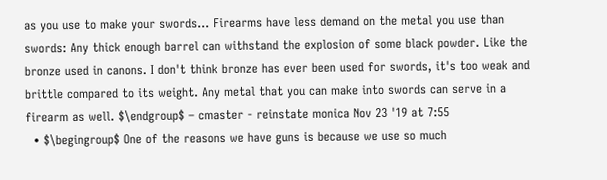as you use to make your swords... Firearms have less demand on the metal you use than swords: Any thick enough barrel can withstand the explosion of some black powder. Like the bronze used in canons. I don't think bronze has ever been used for swords, it's too weak and brittle compared to its weight. Any metal that you can make into swords can serve in a firearm as well. $\endgroup$ – cmaster - reinstate monica Nov 23 '19 at 7:55
  • $\begingroup$ One of the reasons we have guns is because we use so much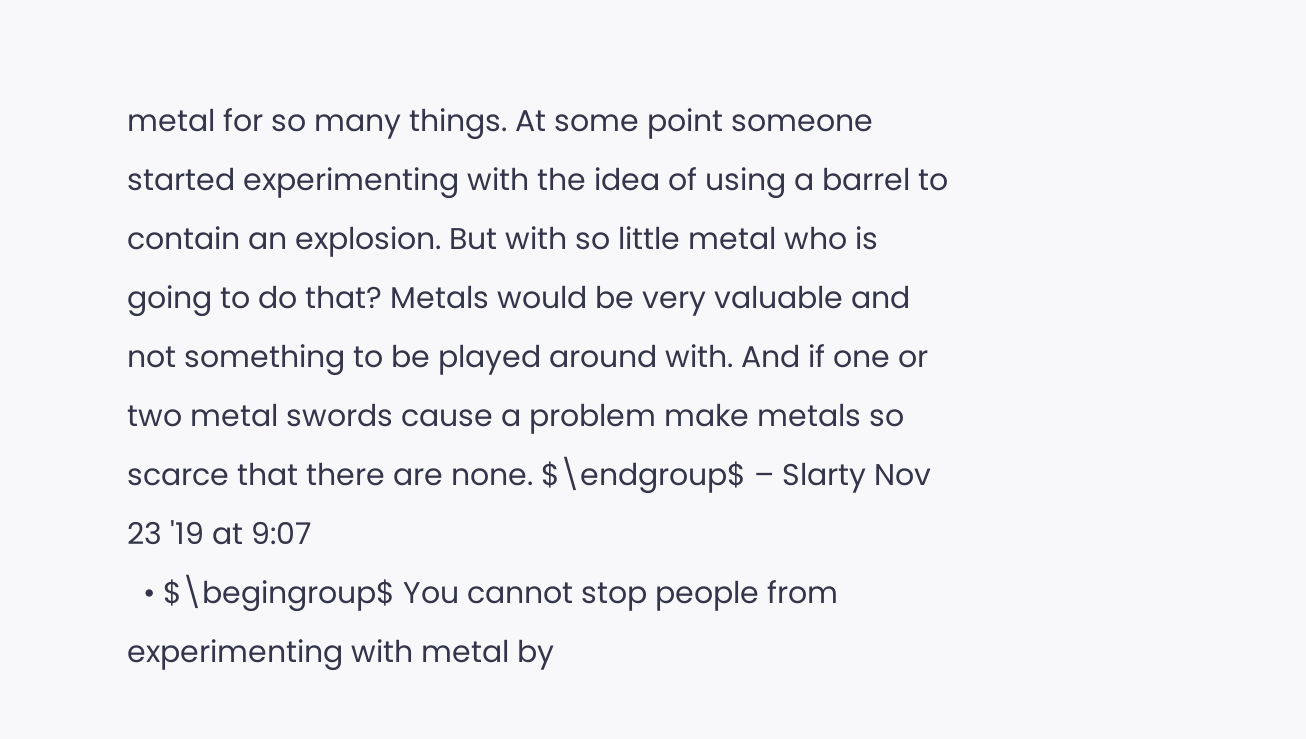metal for so many things. At some point someone started experimenting with the idea of using a barrel to contain an explosion. But with so little metal who is going to do that? Metals would be very valuable and not something to be played around with. And if one or two metal swords cause a problem make metals so scarce that there are none. $\endgroup$ – Slarty Nov 23 '19 at 9:07
  • $\begingroup$ You cannot stop people from experimenting with metal by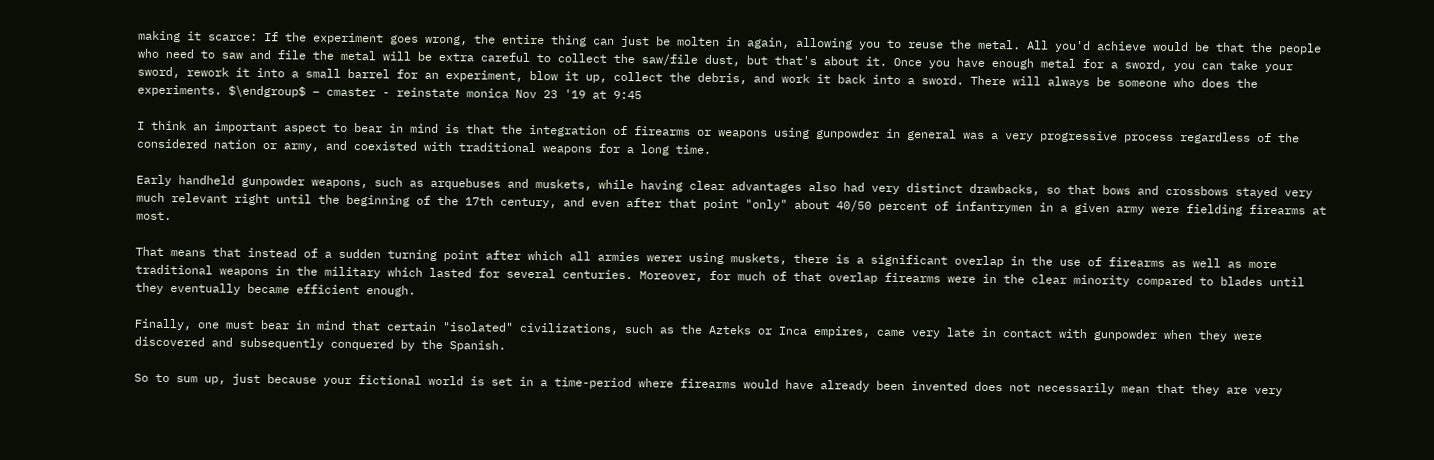making it scarce: If the experiment goes wrong, the entire thing can just be molten in again, allowing you to reuse the metal. All you'd achieve would be that the people who need to saw and file the metal will be extra careful to collect the saw/file dust, but that's about it. Once you have enough metal for a sword, you can take your sword, rework it into a small barrel for an experiment, blow it up, collect the debris, and work it back into a sword. There will always be someone who does the experiments. $\endgroup$ – cmaster - reinstate monica Nov 23 '19 at 9:45

I think an important aspect to bear in mind is that the integration of firearms or weapons using gunpowder in general was a very progressive process regardless of the considered nation or army, and coexisted with traditional weapons for a long time.

Early handheld gunpowder weapons, such as arquebuses and muskets, while having clear advantages also had very distinct drawbacks, so that bows and crossbows stayed very much relevant right until the beginning of the 17th century, and even after that point "only" about 40/50 percent of infantrymen in a given army were fielding firearms at most.

That means that instead of a sudden turning point after which all armies werer using muskets, there is a significant overlap in the use of firearms as well as more traditional weapons in the military which lasted for several centuries. Moreover, for much of that overlap firearms were in the clear minority compared to blades until they eventually became efficient enough.

Finally, one must bear in mind that certain "isolated" civilizations, such as the Azteks or Inca empires, came very late in contact with gunpowder when they were discovered and subsequently conquered by the Spanish.

So to sum up, just because your fictional world is set in a time-period where firearms would have already been invented does not necessarily mean that they are very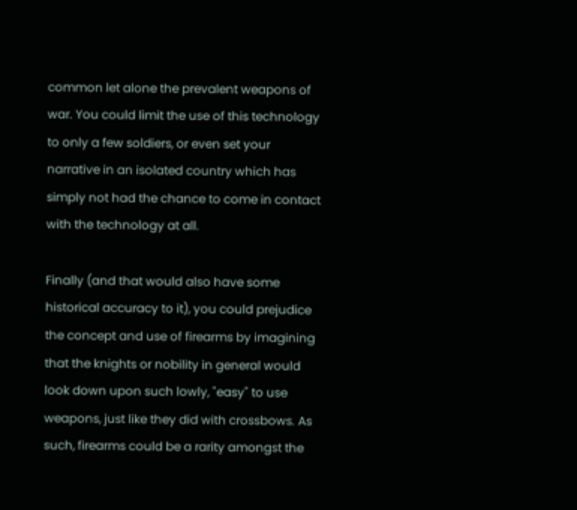common let alone the prevalent weapons of war. You could limit the use of this technology to only a few soldiers, or even set your narrative in an isolated country which has simply not had the chance to come in contact with the technology at all.

Finally (and that would also have some historical accuracy to it), you could prejudice the concept and use of firearms by imagining that the knights or nobility in general would look down upon such lowly, "easy" to use weapons, just like they did with crossbows. As such, firearms could be a rarity amongst the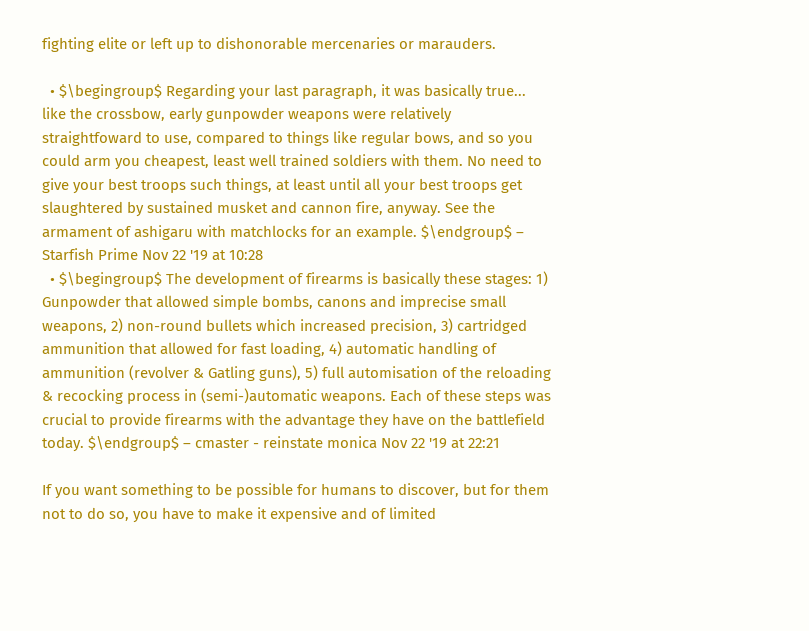fighting elite or left up to dishonorable mercenaries or marauders.

  • $\begingroup$ Regarding your last paragraph, it was basically true... like the crossbow, early gunpowder weapons were relatively straightfoward to use, compared to things like regular bows, and so you could arm you cheapest, least well trained soldiers with them. No need to give your best troops such things, at least until all your best troops get slaughtered by sustained musket and cannon fire, anyway. See the armament of ashigaru with matchlocks for an example. $\endgroup$ – Starfish Prime Nov 22 '19 at 10:28
  • $\begingroup$ The development of firearms is basically these stages: 1) Gunpowder that allowed simple bombs, canons and imprecise small weapons, 2) non-round bullets which increased precision, 3) cartridged ammunition that allowed for fast loading, 4) automatic handling of ammunition (revolver & Gatling guns), 5) full automisation of the reloading & recocking process in (semi-)automatic weapons. Each of these steps was crucial to provide firearms with the advantage they have on the battlefield today. $\endgroup$ – cmaster - reinstate monica Nov 22 '19 at 22:21

If you want something to be possible for humans to discover, but for them not to do so, you have to make it expensive and of limited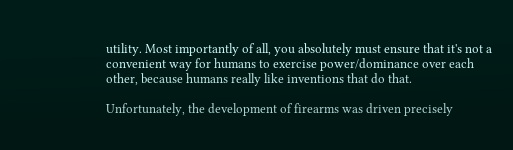utility. Most importantly of all, you absolutely must ensure that it's not a convenient way for humans to exercise power/dominance over each other, because humans really like inventions that do that.

Unfortunately, the development of firearms was driven precisely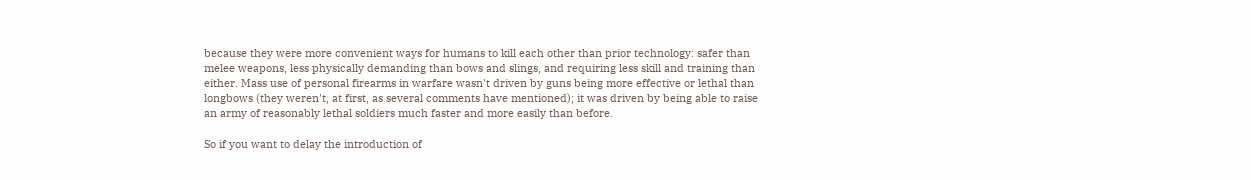because they were more convenient ways for humans to kill each other than prior technology: safer than melee weapons, less physically demanding than bows and slings, and requiring less skill and training than either. Mass use of personal firearms in warfare wasn't driven by guns being more effective or lethal than longbows (they weren't, at first, as several comments have mentioned); it was driven by being able to raise an army of reasonably lethal soldiers much faster and more easily than before.

So if you want to delay the introduction of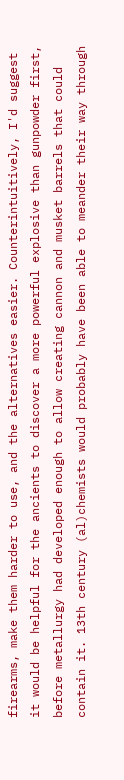firearms, make them harder to use, and the alternatives easier. Counterintuitively, I'd suggest it would be helpful for the ancients to discover a more powerful explosive than gunpowder first, before metallurgy had developed enough to allow creating cannon and musket barrels that could contain it. 13th century (al)chemists would probably have been able to meander their way through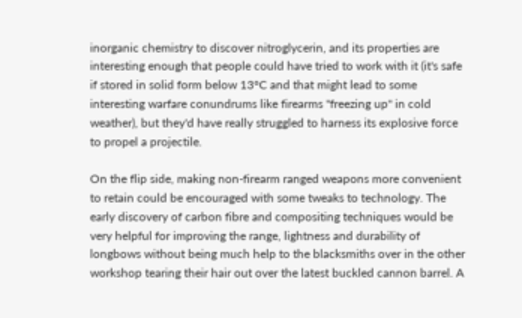inorganic chemistry to discover nitroglycerin, and its properties are interesting enough that people could have tried to work with it (it's safe if stored in solid form below 13°C and that might lead to some interesting warfare conundrums like firearms "freezing up" in cold weather), but they'd have really struggled to harness its explosive force to propel a projectile.

On the flip side, making non-firearm ranged weapons more convenient to retain could be encouraged with some tweaks to technology. The early discovery of carbon fibre and compositing techniques would be very helpful for improving the range, lightness and durability of longbows without being much help to the blacksmiths over in the other workshop tearing their hair out over the latest buckled cannon barrel. A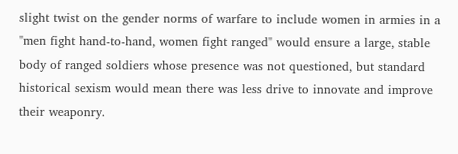slight twist on the gender norms of warfare to include women in armies in a "men fight hand-to-hand, women fight ranged" would ensure a large, stable body of ranged soldiers whose presence was not questioned, but standard historical sexism would mean there was less drive to innovate and improve their weaponry.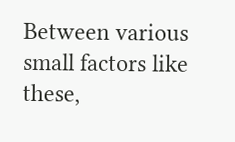Between various small factors like these,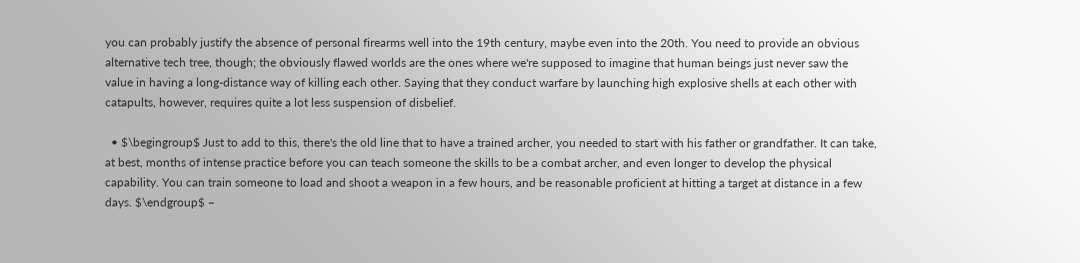you can probably justify the absence of personal firearms well into the 19th century, maybe even into the 20th. You need to provide an obvious alternative tech tree, though; the obviously flawed worlds are the ones where we're supposed to imagine that human beings just never saw the value in having a long-distance way of killing each other. Saying that they conduct warfare by launching high explosive shells at each other with catapults, however, requires quite a lot less suspension of disbelief.

  • $\begingroup$ Just to add to this, there's the old line that to have a trained archer, you needed to start with his father or grandfather. It can take, at best, months of intense practice before you can teach someone the skills to be a combat archer, and even longer to develop the physical capability. You can train someone to load and shoot a weapon in a few hours, and be reasonable proficient at hitting a target at distance in a few days. $\endgroup$ –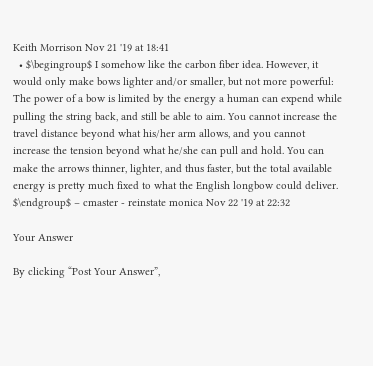Keith Morrison Nov 21 '19 at 18:41
  • $\begingroup$ I somehow like the carbon fiber idea. However, it would only make bows lighter and/or smaller, but not more powerful: The power of a bow is limited by the energy a human can expend while pulling the string back, and still be able to aim. You cannot increase the travel distance beyond what his/her arm allows, and you cannot increase the tension beyond what he/she can pull and hold. You can make the arrows thinner, lighter, and thus faster, but the total available energy is pretty much fixed to what the English longbow could deliver. $\endgroup$ – cmaster - reinstate monica Nov 22 '19 at 22:32

Your Answer

By clicking “Post Your Answer”,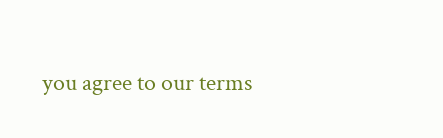you agree to our terms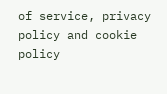of service, privacy policy and cookie policy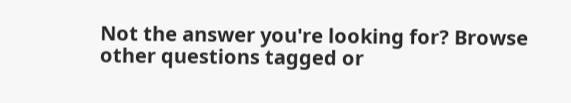Not the answer you're looking for? Browse other questions tagged or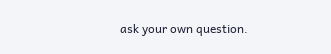ask your own question.